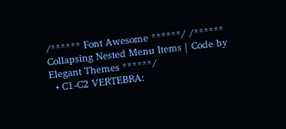/****** Font Awesome ******/ /****** Collapsing Nested Menu Items | Code by Elegant Themes ******/
  • C1-C2 VERTEBRA: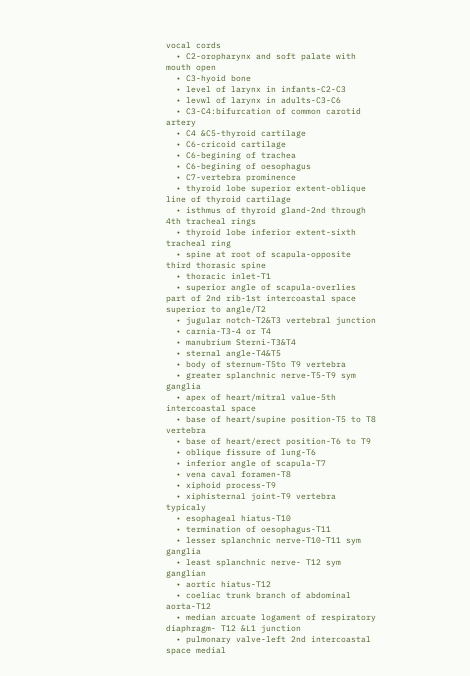vocal cords
  • C2-oropharynx and soft palate with mouth open
  • C3-hyoid bone
  • level of larynx in infants-C2-C3
  • levwl of larynx in adults-C3-C6
  • C3-C4:bifurcation of common carotid artery
  • C4 &C5-thyroid cartilage
  • C6-cricoid cartilage
  • C6-begining of trachea
  • C6-begining of oesophagus
  • C7-vertebra prominence
  • thyroid lobe superior extent-oblique line of thyroid cartilage
  • isthmus of thyroid gland-2nd through 4th tracheal rings
  • thyroid lobe inferior extent-sixth tracheal ring
  • spine at root of scapula-opposite third thorasic spine
  • thoracic inlet-T1
  • superior angle of scapula-overlies part of 2nd rib-1st intercoastal space superior to angle/T2
  • jugular notch-T2&T3 vertebral junction
  • carnia-T3-4 or T4
  • manubrium Sterni-T3&T4
  • sternal angle-T4&T5
  • body of sternum-T5to T9 vertebra
  • greater splanchnic nerve-T5-T9 sym ganglia
  • apex of heart/mitral value-5th intercoastal space
  • base of heart/supine position-T5 to T8 vertebra
  • base of heart/erect position-T6 to T9
  • oblique fissure of lung-T6
  • inferior angle of scapula-T7
  • vena caval foramen-T8
  • xiphoid process-T9
  • xiphisternal joint-T9 vertebra typicaly
  • esophageal hiatus-T10
  • termination of oesophagus-T11
  • lesser splanchnic nerve-T10-T11 sym ganglia
  • least splanchnic nerve- T12 sym ganglian
  • aortic hiatus-T12
  • coeliac trunk branch of abdominal aorta-T12
  • median arcuate logament of respiratory diaphragm- T12 &L1 junction
  • pulmonary valve-left 2nd intercoastal space medial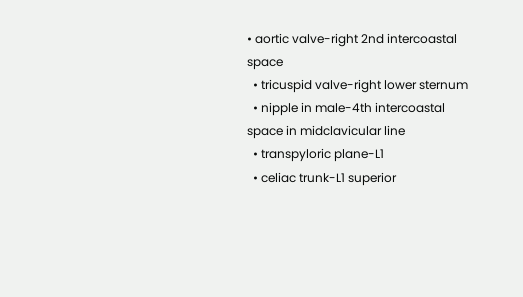• aortic valve-right 2nd intercoastal space
  • tricuspid valve-right lower sternum
  • nipple in male-4th intercoastal space in midclavicular line
  • transpyloric plane-L1
  • celiac trunk-L1 superior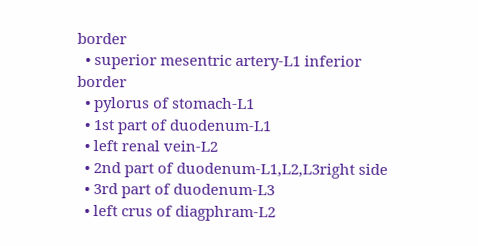border
  • superior mesentric artery-L1 inferior border
  • pylorus of stomach-L1
  • 1st part of duodenum-L1
  • left renal vein-L2
  • 2nd part of duodenum-L1,L2,L3right side
  • 3rd part of duodenum-L3
  • left crus of diagphram-L2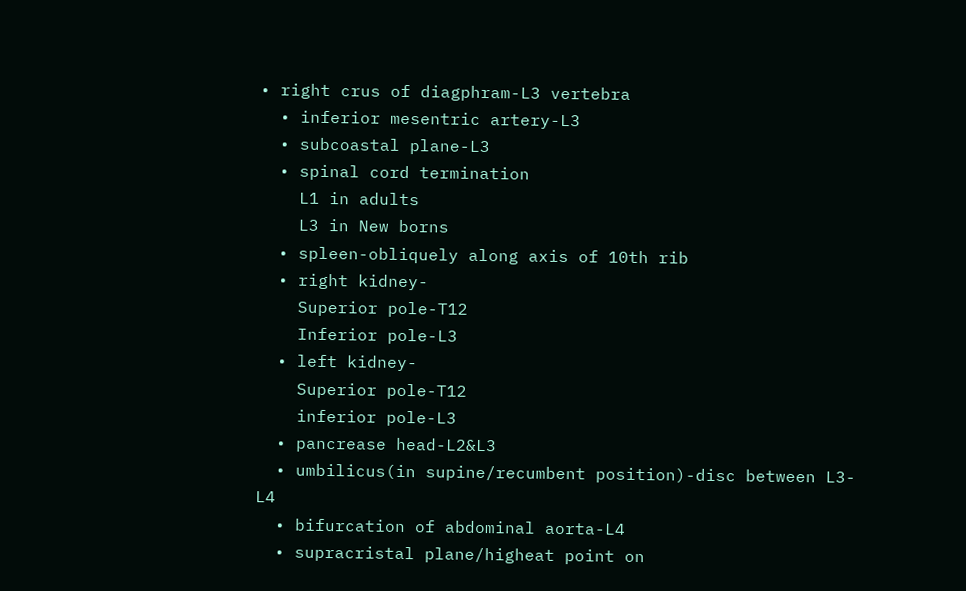• right crus of diagphram-L3 vertebra
  • inferior mesentric artery-L3
  • subcoastal plane-L3
  • spinal cord termination
    L1 in adults
    L3 in New borns
  • spleen-obliquely along axis of 10th rib
  • right kidney-
    Superior pole-T12
    Inferior pole-L3
  • left kidney-
    Superior pole-T12
    inferior pole-L3
  • pancrease head-L2&L3
  • umbilicus(in supine/recumbent position)-disc between L3-L4
  • bifurcation of abdominal aorta-L4
  • supracristal plane/higheat point on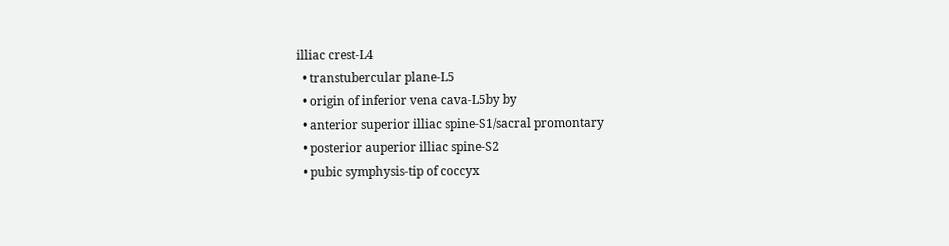illiac crest-L4
  • transtubercular plane-L5
  • origin of inferior vena cava-L5by by
  • anterior superior illiac spine-S1/sacral promontary
  • posterior auperior illiac spine-S2
  • pubic symphysis-tip of coccyx